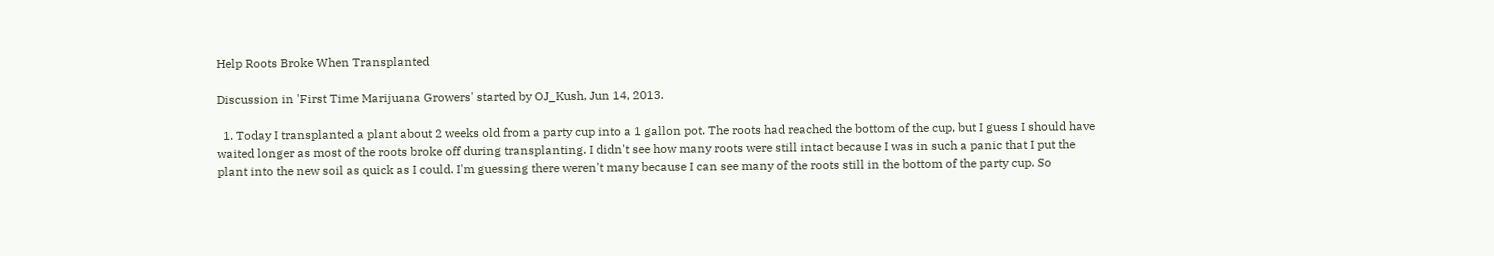Help Roots Broke When Transplanted

Discussion in 'First Time Marijuana Growers' started by OJ_Kush, Jun 14, 2013.

  1. Today I transplanted a plant about 2 weeks old from a party cup into a 1 gallon pot. The roots had reached the bottom of the cup, but I guess I should have waited longer as most of the roots broke off during transplanting. I didn't see how many roots were still intact because I was in such a panic that I put the plant into the new soil as quick as I could. I'm guessing there weren't many because I can see many of the roots still in the bottom of the party cup. So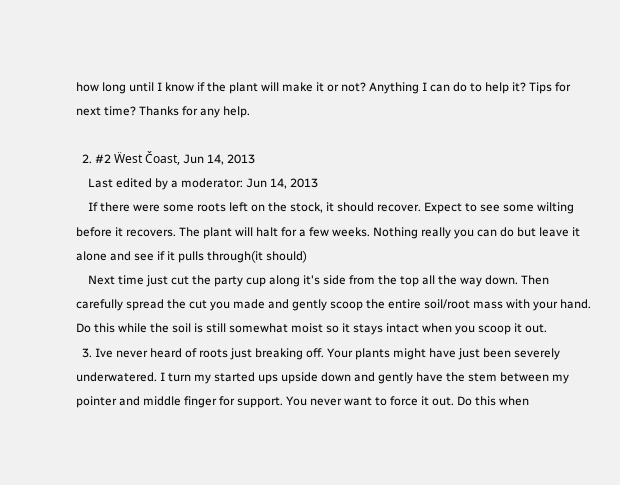how long until I know if the plant will make it or not? Anything I can do to help it? Tips for next time? Thanks for any help.

  2. #2 Ẅest Čoast, Jun 14, 2013
    Last edited by a moderator: Jun 14, 2013
    If there were some roots left on the stock, it should recover. Expect to see some wilting before it recovers. The plant will halt for a few weeks. Nothing really you can do but leave it alone and see if it pulls through(it should)
    Next time just cut the party cup along it's side from the top all the way down. Then carefully spread the cut you made and gently scoop the entire soil/root mass with your hand. Do this while the soil is still somewhat moist so it stays intact when you scoop it out.
  3. Ive never heard of roots just breaking off. Your plants might have just been severely underwatered. I turn my started ups upside down and gently have the stem between my pointer and middle finger for support. You never want to force it out. Do this when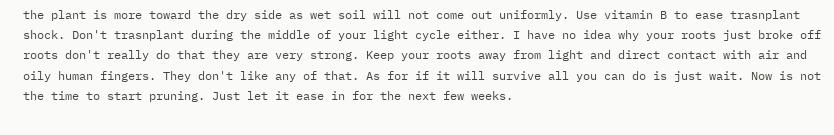the plant is more toward the dry side as wet soil will not come out uniformly. Use vitamin B to ease trasnplant shock. Don't trasnplant during the middle of your light cycle either. I have no idea why your roots just broke off roots don't really do that they are very strong. Keep your roots away from light and direct contact with air and oily human fingers. They don't like any of that. As for if it will survive all you can do is just wait. Now is not the time to start pruning. Just let it ease in for the next few weeks.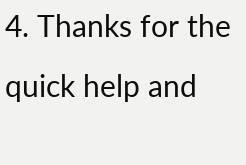4. Thanks for the quick help and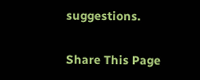suggestions.

Share This Page